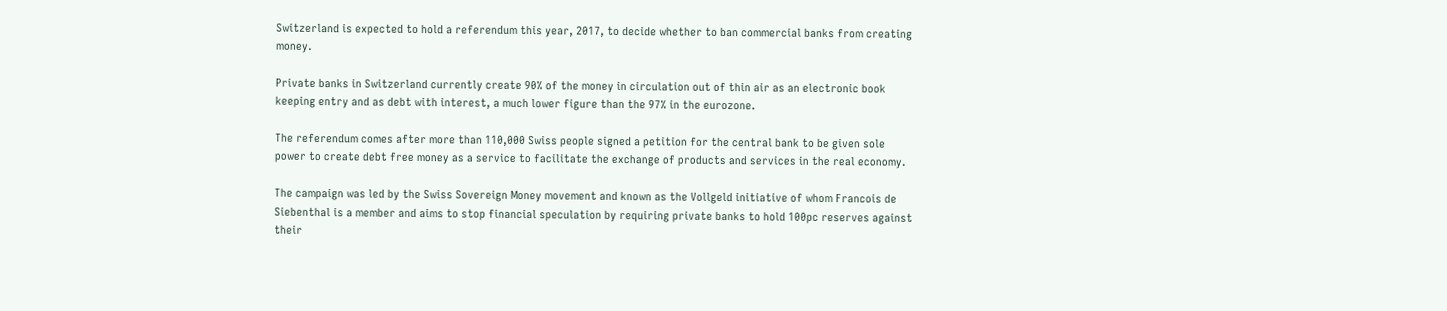Switzerland is expected to hold a referendum this year, 2017, to decide whether to ban commercial banks from creating money.

Private banks in Switzerland currently create 90% of the money in circulation out of thin air as an electronic book keeping entry and as debt with interest, a much lower figure than the 97% in the eurozone.

The referendum comes after more than 110,000 Swiss people signed a petition for the central bank to be given sole power to create debt free money as a service to facilitate the exchange of products and services in the real economy.

The campaign was led by the Swiss Sovereign Money movement and known as the Vollgeld initiative of whom Francois de Siebenthal is a member and aims to stop financial speculation by requiring private banks to hold 100pc reserves against their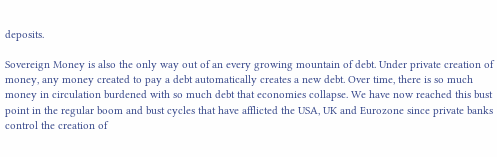deposits.

Sovereign Money is also the only way out of an every growing mountain of debt. Under private creation of money, any money created to pay a debt automatically creates a new debt. Over time, there is so much money in circulation burdened with so much debt that economies collapse. We have now reached this bust point in the regular boom and bust cycles that have afflicted the USA, UK and Eurozone since private banks control the creation of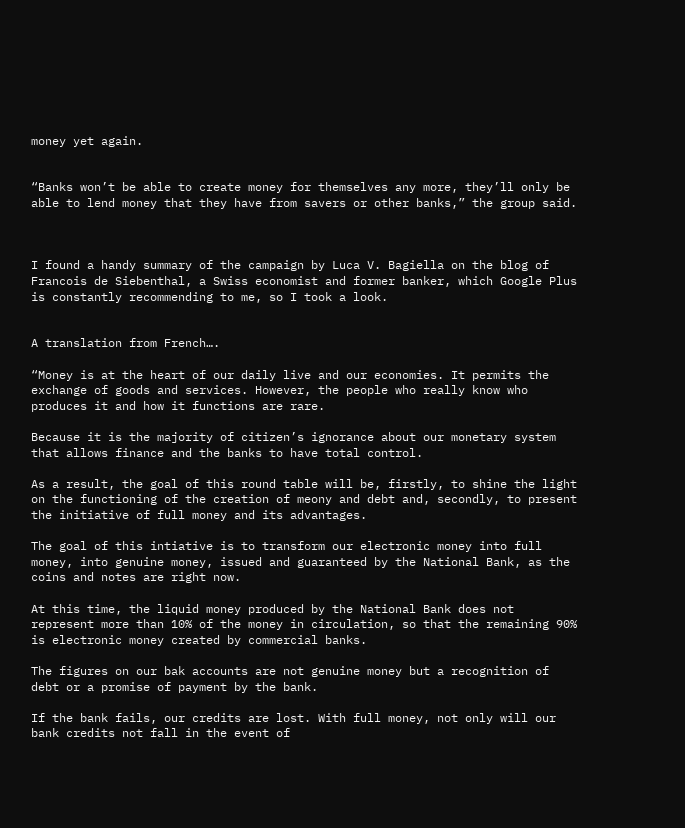money yet again.


“Banks won’t be able to create money for themselves any more, they’ll only be able to lend money that they have from savers or other banks,” the group said.



I found a handy summary of the campaign by Luca V. Bagiella on the blog of Francois de Siebenthal, a Swiss economist and former banker, which Google Plus is constantly recommending to me, so I took a look.


A translation from French….

“Money is at the heart of our daily live and our economies. It permits the exchange of goods and services. However, the people who really know who produces it and how it functions are rare.

Because it is the majority of citizen’s ignorance about our monetary system that allows finance and the banks to have total control.

As a result, the goal of this round table will be, firstly, to shine the light on the functioning of the creation of meony and debt and, secondly, to present the initiative of full money and its advantages.

The goal of this intiative is to transform our electronic money into full money, into genuine money, issued and guaranteed by the National Bank, as the coins and notes are right now.

At this time, the liquid money produced by the National Bank does not represent more than 10% of the money in circulation, so that the remaining 90% is electronic money created by commercial banks.

The figures on our bak accounts are not genuine money but a recognition of debt or a promise of payment by the bank.

If the bank fails, our credits are lost. With full money, not only will our bank credits not fall in the event of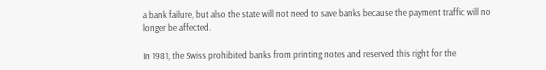a bank failure, but also the state will not need to save banks because the payment traffic will no longer be affected.

In 1981, the Swiss prohibited banks from printing notes and reserved this right for the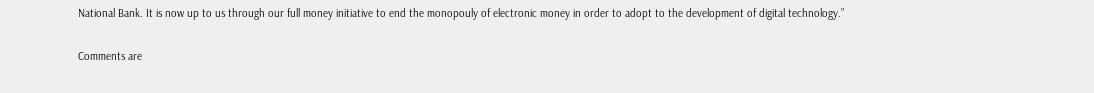National Bank. It is now up to us through our full money initiative to end the monopouly of electronic money in order to adopt to the development of digital technology.”

Comments are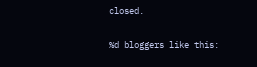closed.

%d bloggers like this: